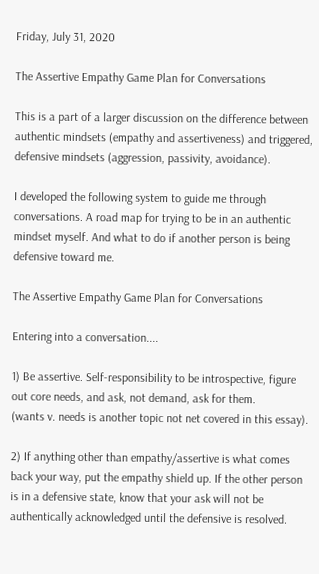Friday, July 31, 2020

The Assertive Empathy Game Plan for Conversations

This is a part of a larger discussion on the difference between authentic mindsets (empathy and assertiveness) and triggered, defensive mindsets (aggression, passivity, avoidance).

I developed the following system to guide me through conversations. A road map for trying to be in an authentic mindset myself. And what to do if another person is being defensive toward me.

The Assertive Empathy Game Plan for Conversations

Entering into a conversation....

1) Be assertive. Self-responsibility to be introspective, figure out core needs, and ask, not demand, ask for them.
(wants v. needs is another topic not net covered in this essay).

2) If anything other than empathy/assertive is what comes back your way, put the empathy shield up. If the other person is in a defensive state, know that your ask will not be authentically acknowledged until the defensive is resolved.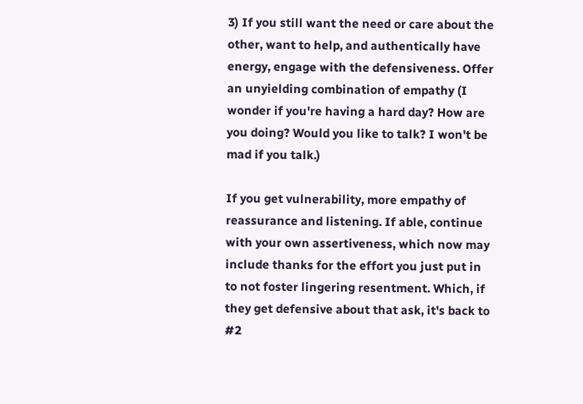3) If you still want the need or care about the other, want to help, and authentically have energy, engage with the defensiveness. Offer an unyielding combination of empathy (I wonder if you're having a hard day? How are you doing? Would you like to talk? I won't be mad if you talk.)

If you get vulnerability, more empathy of reassurance and listening. If able, continue with your own assertiveness, which now may include thanks for the effort you just put in to not foster lingering resentment. Which, if they get defensive about that ask, it's back to #2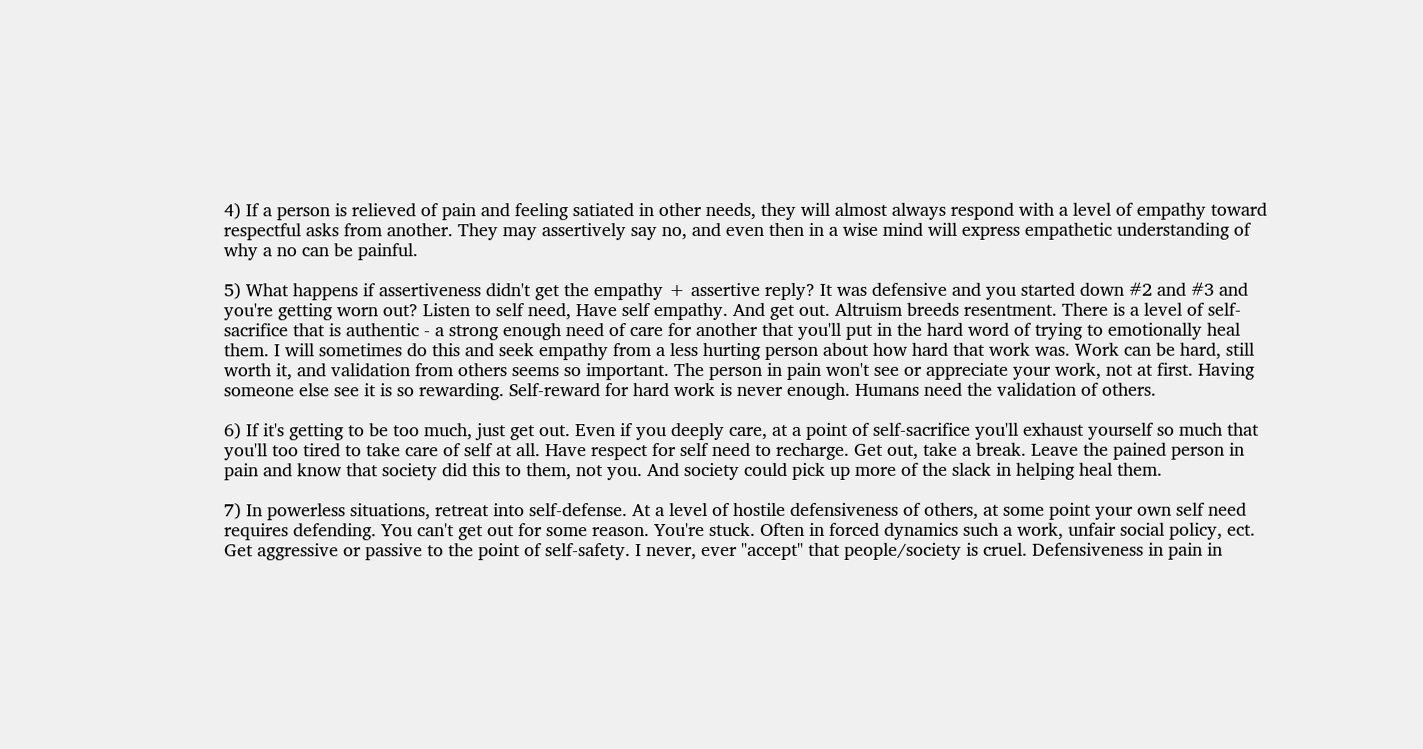4) If a person is relieved of pain and feeling satiated in other needs, they will almost always respond with a level of empathy toward respectful asks from another. They may assertively say no, and even then in a wise mind will express empathetic understanding of why a no can be painful.

5) What happens if assertiveness didn't get the empathy + assertive reply? It was defensive and you started down #2 and #3 and you're getting worn out? Listen to self need, Have self empathy. And get out. Altruism breeds resentment. There is a level of self-sacrifice that is authentic - a strong enough need of care for another that you'll put in the hard word of trying to emotionally heal them. I will sometimes do this and seek empathy from a less hurting person about how hard that work was. Work can be hard, still worth it, and validation from others seems so important. The person in pain won't see or appreciate your work, not at first. Having someone else see it is so rewarding. Self-reward for hard work is never enough. Humans need the validation of others.

6) If it's getting to be too much, just get out. Even if you deeply care, at a point of self-sacrifice you'll exhaust yourself so much that you'll too tired to take care of self at all. Have respect for self need to recharge. Get out, take a break. Leave the pained person in pain and know that society did this to them, not you. And society could pick up more of the slack in helping heal them.

7) In powerless situations, retreat into self-defense. At a level of hostile defensiveness of others, at some point your own self need requires defending. You can't get out for some reason. You're stuck. Often in forced dynamics such a work, unfair social policy, ect. Get aggressive or passive to the point of self-safety. I never, ever "accept" that people/society is cruel. Defensiveness in pain in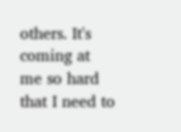others. It's coming at me so hard that I need to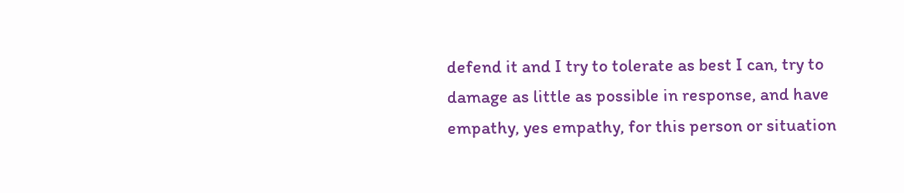defend it and I try to tolerate as best I can, try to damage as little as possible in response, and have empathy, yes empathy, for this person or situation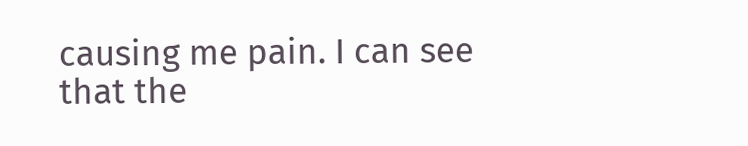causing me pain. I can see that the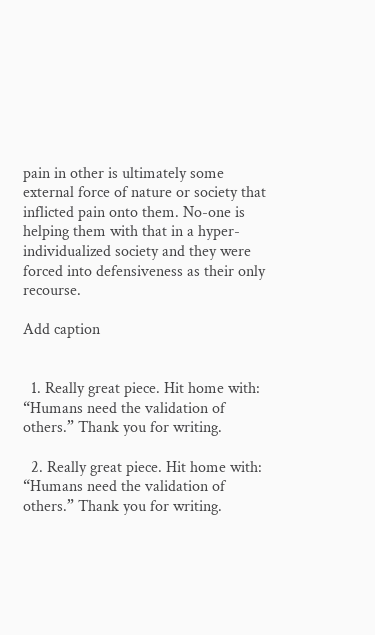pain in other is ultimately some external force of nature or society that inflicted pain onto them. No-one is helping them with that in a hyper-individualized society and they were forced into defensiveness as their only recourse.

Add caption


  1. Really great piece. Hit home with: “Humans need the validation of others.” Thank you for writing.

  2. Really great piece. Hit home with: “Humans need the validation of others.” Thank you for writing.